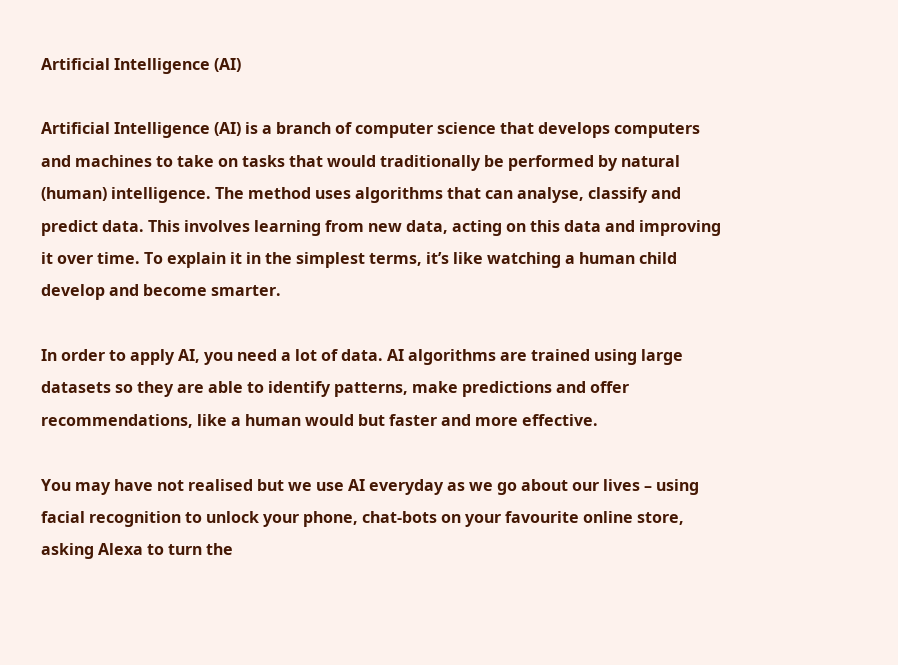Artificial Intelligence (AI)

Artificial Intelligence (AI) is a branch of computer science that develops computers and machines to take on tasks that would traditionally be performed by natural (human) intelligence. The method uses algorithms that can analyse, classify and predict data. This involves learning from new data, acting on this data and improving it over time. To explain it in the simplest terms, it’s like watching a human child develop and become smarter.

In order to apply AI, you need a lot of data. AI algorithms are trained using large datasets so they are able to identify patterns, make predictions and offer recommendations, like a human would but faster and more effective.

You may have not realised but we use AI everyday as we go about our lives – using facial recognition to unlock your phone, chat-bots on your favourite online store, asking Alexa to turn the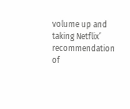volume up and taking Netflix’ recommendation of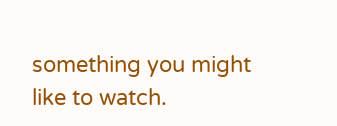something you might like to watch.